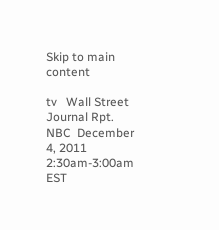Skip to main content

tv   Wall Street Journal Rpt.  NBC  December 4, 2011 2:30am-3:00am EST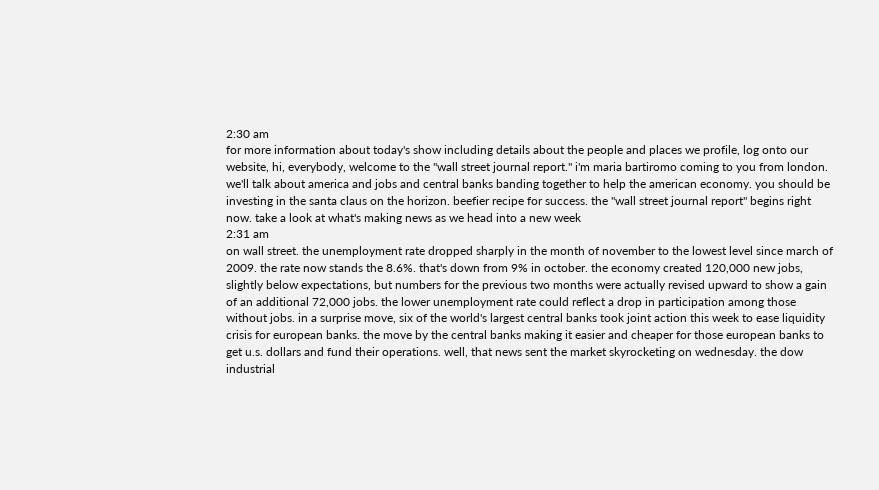2:30 am
for more information about today's show including details about the people and places we profile, log onto our website, hi, everybody, welcome to the "wall street journal report." i'm maria bartiromo coming to you from london. we'll talk about america and jobs and central banks banding together to help the american economy. you should be investing in the santa claus on the horizon. beefier recipe for success. the "wall street journal report" begins right now. take a look at what's making news as we head into a new week
2:31 am
on wall street. the unemployment rate dropped sharply in the month of november to the lowest level since march of 2009. the rate now stands the 8.6%. that's down from 9% in october. the economy created 120,000 new jobs, slightly below expectations, but numbers for the previous two months were actually revised upward to show a gain of an additional 72,000 jobs. the lower unemployment rate could reflect a drop in participation among those without jobs. in a surprise move, six of the world's largest central banks took joint action this week to ease liquidity crisis for european banks. the move by the central banks making it easier and cheaper for those european banks to get u.s. dollars and fund their operations. well, that news sent the market skyrocketing on wednesday. the dow industrial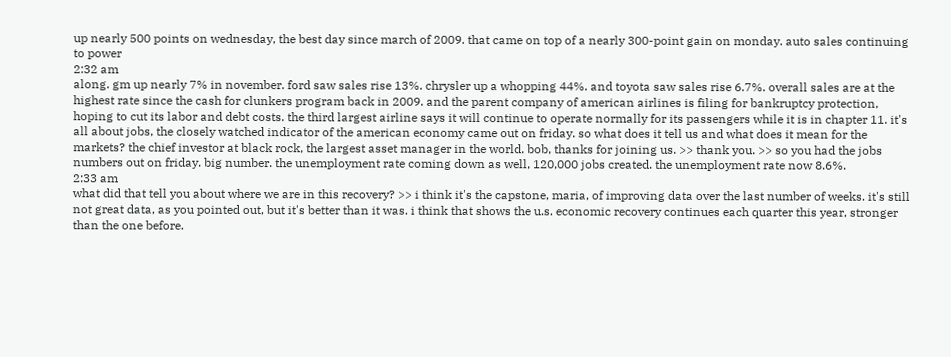up nearly 500 points on wednesday, the best day since march of 2009. that came on top of a nearly 300-point gain on monday. auto sales continuing to power
2:32 am
along. gm up nearly 7% in november. ford saw sales rise 13%. chrysler up a whopping 44%. and toyota saw sales rise 6.7%. overall sales are at the highest rate since the cash for clunkers program back in 2009. and the parent company of american airlines is filing for bankruptcy protection, hoping to cut its labor and debt costs. the third largest airline says it will continue to operate normally for its passengers while it is in chapter 11. it's all about jobs, the closely watched indicator of the american economy came out on friday. so what does it tell us and what does it mean for the markets? the chief investor at black rock, the largest asset manager in the world. bob, thanks for joining us. >> thank you. >> so you had the jobs numbers out on friday. big number. the unemployment rate coming down as well, 120,000 jobs created. the unemployment rate now 8.6%.
2:33 am
what did that tell you about where we are in this recovery? >> i think it's the capstone, maria, of improving data over the last number of weeks. it's still not great data, as you pointed out, but it's better than it was. i think that shows the u.s. economic recovery continues each quarter this year, stronger than the one before.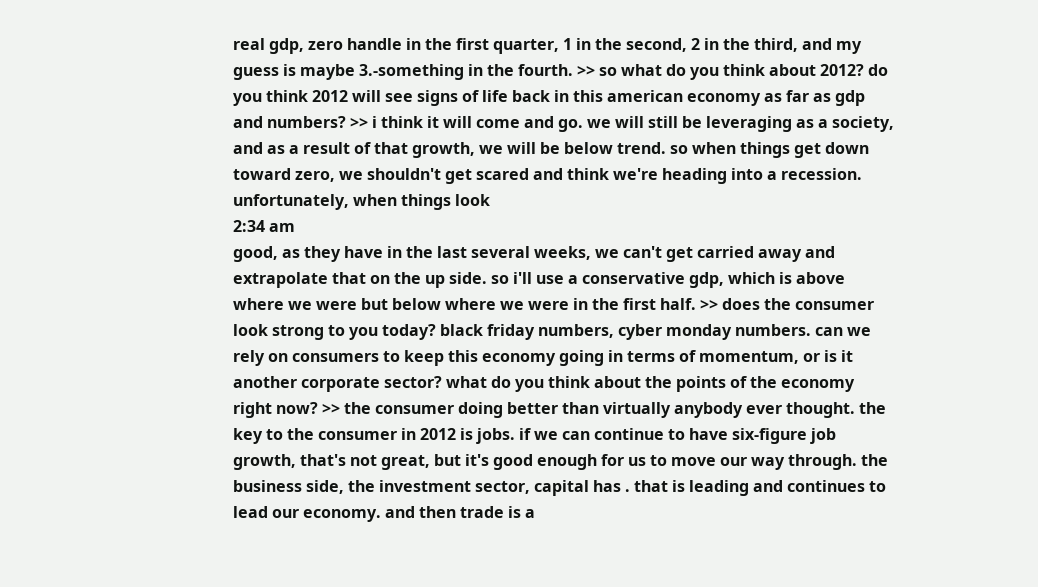real gdp, zero handle in the first quarter, 1 in the second, 2 in the third, and my guess is maybe 3.-something in the fourth. >> so what do you think about 2012? do you think 2012 will see signs of life back in this american economy as far as gdp and numbers? >> i think it will come and go. we will still be leveraging as a society, and as a result of that growth, we will be below trend. so when things get down toward zero, we shouldn't get scared and think we're heading into a recession. unfortunately, when things look
2:34 am
good, as they have in the last several weeks, we can't get carried away and extrapolate that on the up side. so i'll use a conservative gdp, which is above where we were but below where we were in the first half. >> does the consumer look strong to you today? black friday numbers, cyber monday numbers. can we rely on consumers to keep this economy going in terms of momentum, or is it another corporate sector? what do you think about the points of the economy right now? >> the consumer doing better than virtually anybody ever thought. the key to the consumer in 2012 is jobs. if we can continue to have six-figure job growth, that's not great, but it's good enough for us to move our way through. the business side, the investment sector, capital has . that is leading and continues to lead our economy. and then trade is a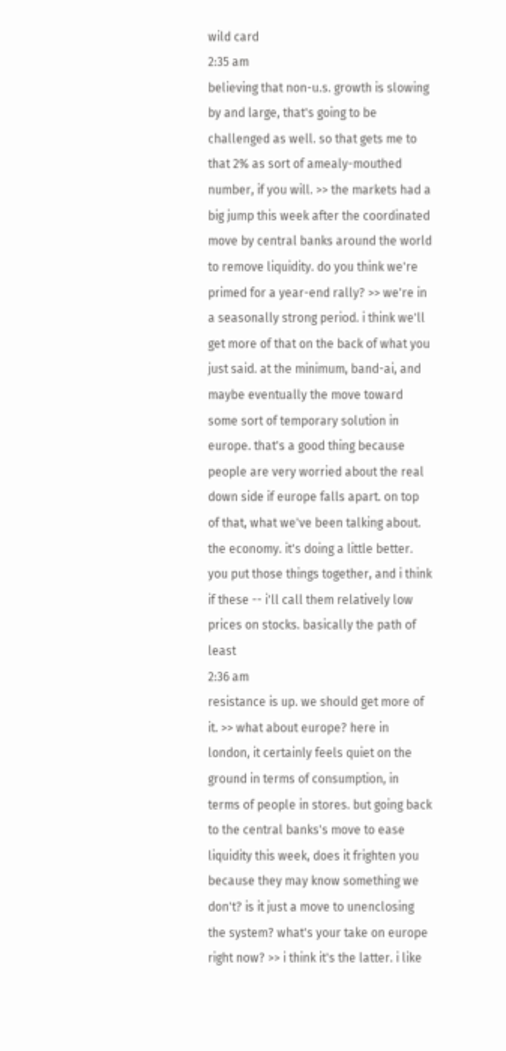wild card
2:35 am
believing that non-u.s. growth is slowing by and large, that's going to be challenged as well. so that gets me to that 2% as sort of amealy-mouthed number, if you will. >> the markets had a big jump this week after the coordinated move by central banks around the world to remove liquidity. do you think we're primed for a year-end rally? >> we're in a seasonally strong period. i think we'll get more of that on the back of what you just said. at the minimum, band-ai, and maybe eventually the move toward some sort of temporary solution in europe. that's a good thing because people are very worried about the real down side if europe falls apart. on top of that, what we've been talking about. the economy. it's doing a little better. you put those things together, and i think if these -- i'll call them relatively low prices on stocks. basically the path of least
2:36 am
resistance is up. we should get more of it. >> what about europe? here in london, it certainly feels quiet on the ground in terms of consumption, in terms of people in stores. but going back to the central banks's move to ease liquidity this week, does it frighten you because they may know something we don't? is it just a move to unenclosing the system? what's your take on europe right now? >> i think it's the latter. i like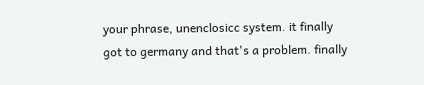your phrase, unenclosicc system. it finally got to germany and that's a problem. finally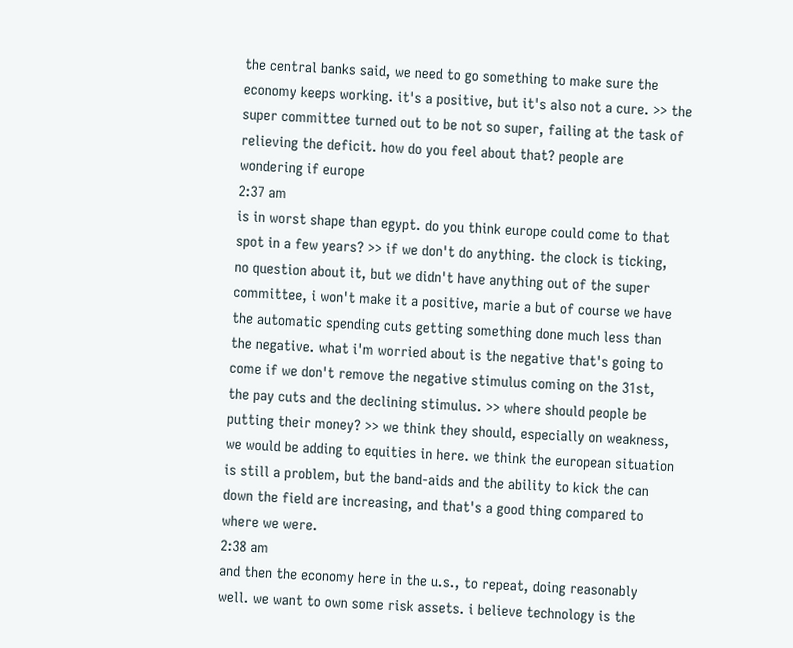the central banks said, we need to go something to make sure the economy keeps working. it's a positive, but it's also not a cure. >> the super committee turned out to be not so super, failing at the task of relieving the deficit. how do you feel about that? people are wondering if europe
2:37 am
is in worst shape than egypt. do you think europe could come to that spot in a few years? >> if we don't do anything. the clock is ticking, no question about it, but we didn't have anything out of the super committee, i won't make it a positive, marie a but of course we have the automatic spending cuts getting something done much less than the negative. what i'm worried about is the negative that's going to come if we don't remove the negative stimulus coming on the 31st, the pay cuts and the declining stimulus. >> where should people be putting their money? >> we think they should, especially on weakness, we would be adding to equities in here. we think the european situation is still a problem, but the band-aids and the ability to kick the can down the field are increasing, and that's a good thing compared to where we were.
2:38 am
and then the economy here in the u.s., to repeat, doing reasonably well. we want to own some risk assets. i believe technology is the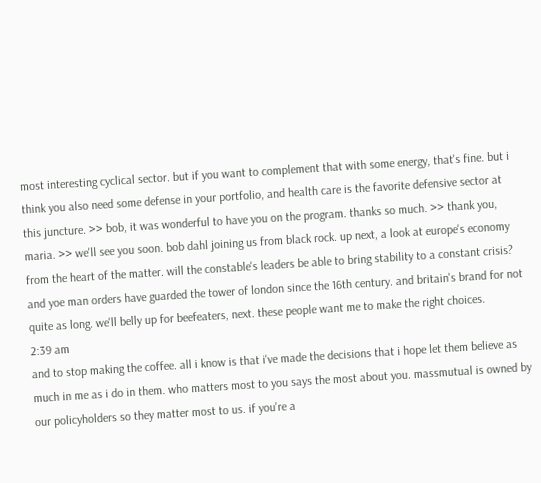most interesting cyclical sector. but if you want to complement that with some energy, that's fine. but i think you also need some defense in your portfolio, and health care is the favorite defensive sector at this juncture. >> bob, it was wonderful to have you on the program. thanks so much. >> thank you, maria. >> we'll see you soon. bob dahl joining us from black rock. up next, a look at europe's economy from the heart of the matter. will the constable's leaders be able to bring stability to a constant crisis? and yoe man orders have guarded the tower of london since the 16th century. and britain's brand for not quite as long. we'll belly up for beefeaters, next. these people want me to make the right choices.
2:39 am
and to stop making the coffee. all i know is that i've made the decisions that i hope let them believe as much in me as i do in them. who matters most to you says the most about you. massmutual is owned by our policyholders so they matter most to us. if you're a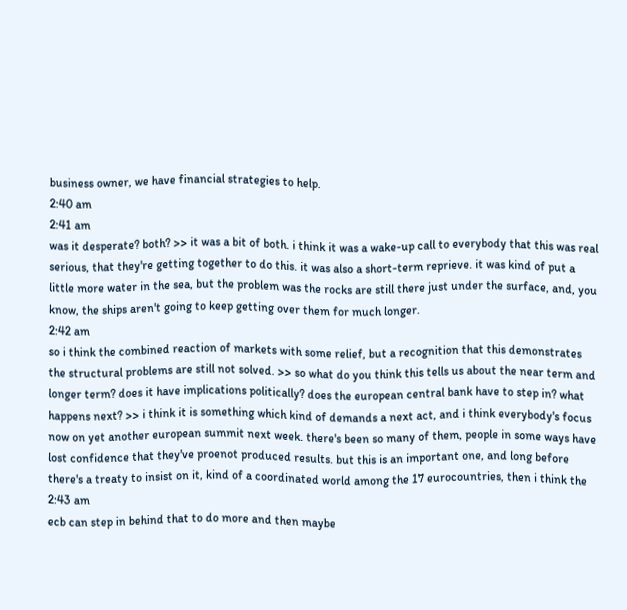business owner, we have financial strategies to help.
2:40 am
2:41 am
was it desperate? both? >> it was a bit of both. i think it was a wake-up call to everybody that this was real serious, that they're getting together to do this. it was also a short-term reprieve. it was kind of put a little more water in the sea, but the problem was the rocks are still there just under the surface, and, you know, the ships aren't going to keep getting over them for much longer.
2:42 am
so i think the combined reaction of markets with some relief, but a recognition that this demonstrates the structural problems are still not solved. >> so what do you think this tells us about the near term and longer term? does it have implications politically? does the european central bank have to step in? what happens next? >> i think it is something which kind of demands a next act, and i think everybody's focus now on yet another european summit next week. there's been so many of them, people in some ways have lost confidence that they've proenot produced results. but this is an important one, and long before there's a treaty to insist on it, kind of a coordinated world among the 17 eurocountries, then i think the
2:43 am
ecb can step in behind that to do more and then maybe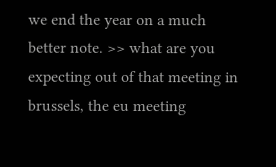we end the year on a much better note. >> what are you expecting out of that meeting in brussels, the eu meeting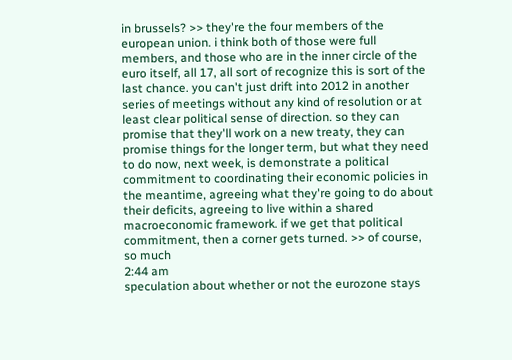in brussels? >> they're the four members of the european union. i think both of those were full members, and those who are in the inner circle of the euro itself, all 17, all sort of recognize this is sort of the last chance. you can't just drift into 2012 in another series of meetings without any kind of resolution or at least clear political sense of direction. so they can promise that they'll work on a new treaty, they can promise things for the longer term, but what they need to do now, next week, is demonstrate a political commitment to coordinating their economic policies in the meantime, agreeing what they're going to do about their deficits, agreeing to live within a shared macroeconomic framework. if we get that political commitment, then a corner gets turned. >> of course, so much
2:44 am
speculation about whether or not the eurozone stays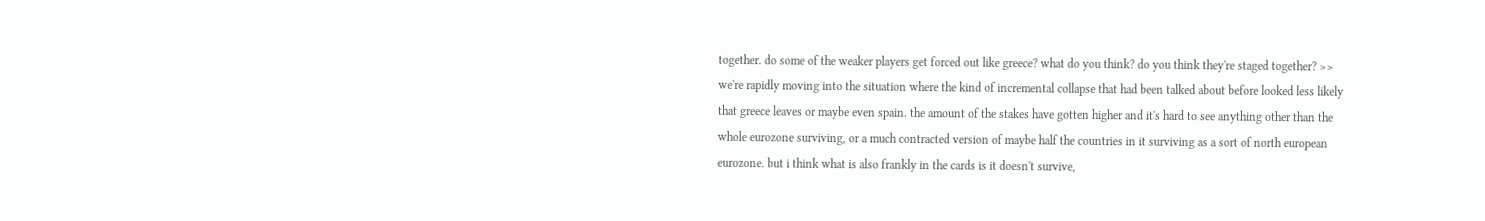together. do some of the weaker players get forced out like greece? what do you think? do you think they're staged together? >> we're rapidly moving into the situation where the kind of incremental collapse that had been talked about before looked less likely that greece leaves or maybe even spain. the amount of the stakes have gotten higher and it's hard to see anything other than the whole eurozone surviving, or a much contracted version of maybe half the countries in it surviving as a sort of north european eurozone. but i think what is also frankly in the cards is it doesn't survive,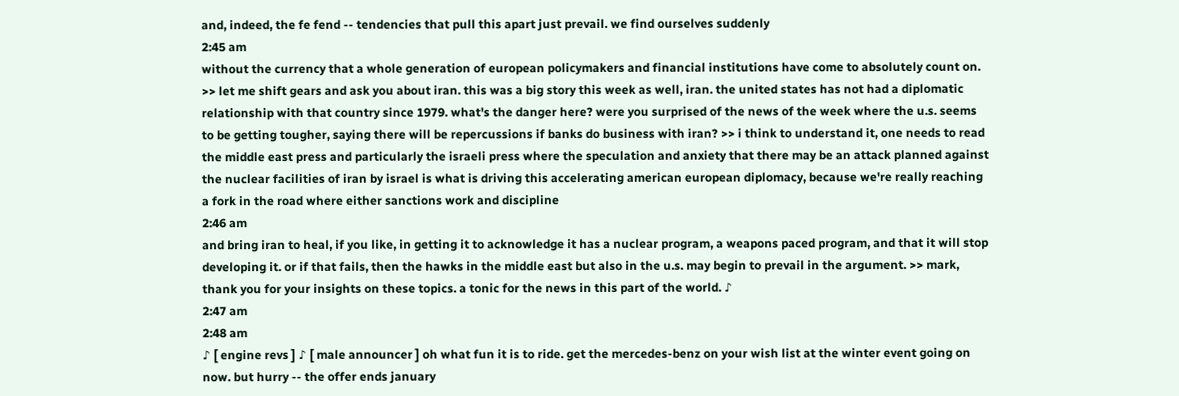and, indeed, the fe fend -- tendencies that pull this apart just prevail. we find ourselves suddenly
2:45 am
without the currency that a whole generation of european policymakers and financial institutions have come to absolutely count on. >> let me shift gears and ask you about iran. this was a big story this week as well, iran. the united states has not had a diplomatic relationship with that country since 1979. what's the danger here? were you surprised of the news of the week where the u.s. seems to be getting tougher, saying there will be repercussions if banks do business with iran? >> i think to understand it, one needs to read the middle east press and particularly the israeli press where the speculation and anxiety that there may be an attack planned against the nuclear facilities of iran by israel is what is driving this accelerating american european diplomacy, because we're really reaching a fork in the road where either sanctions work and discipline
2:46 am
and bring iran to heal, if you like, in getting it to acknowledge it has a nuclear program, a weapons paced program, and that it will stop developing it. or if that fails, then the hawks in the middle east but also in the u.s. may begin to prevail in the argument. >> mark, thank you for your insights on these topics. a tonic for the news in this part of the world. ♪
2:47 am
2:48 am
♪ [ engine revs ] ♪ [ male announcer ] oh what fun it is to ride. get the mercedes-benz on your wish list at the winter event going on now. but hurry -- the offer ends january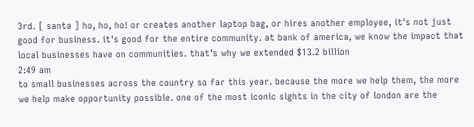3rd. [ santa ] ho, ho, ho! or creates another laptop bag, or hires another employee, it's not just good for business. it's good for the entire community. at bank of america, we know the impact that local businesses have on communities. that's why we extended $13.2 billion
2:49 am
to small businesses across the country so far this year. because the more we help them, the more we help make opportunity possible. one of the most iconic sights in the city of london are the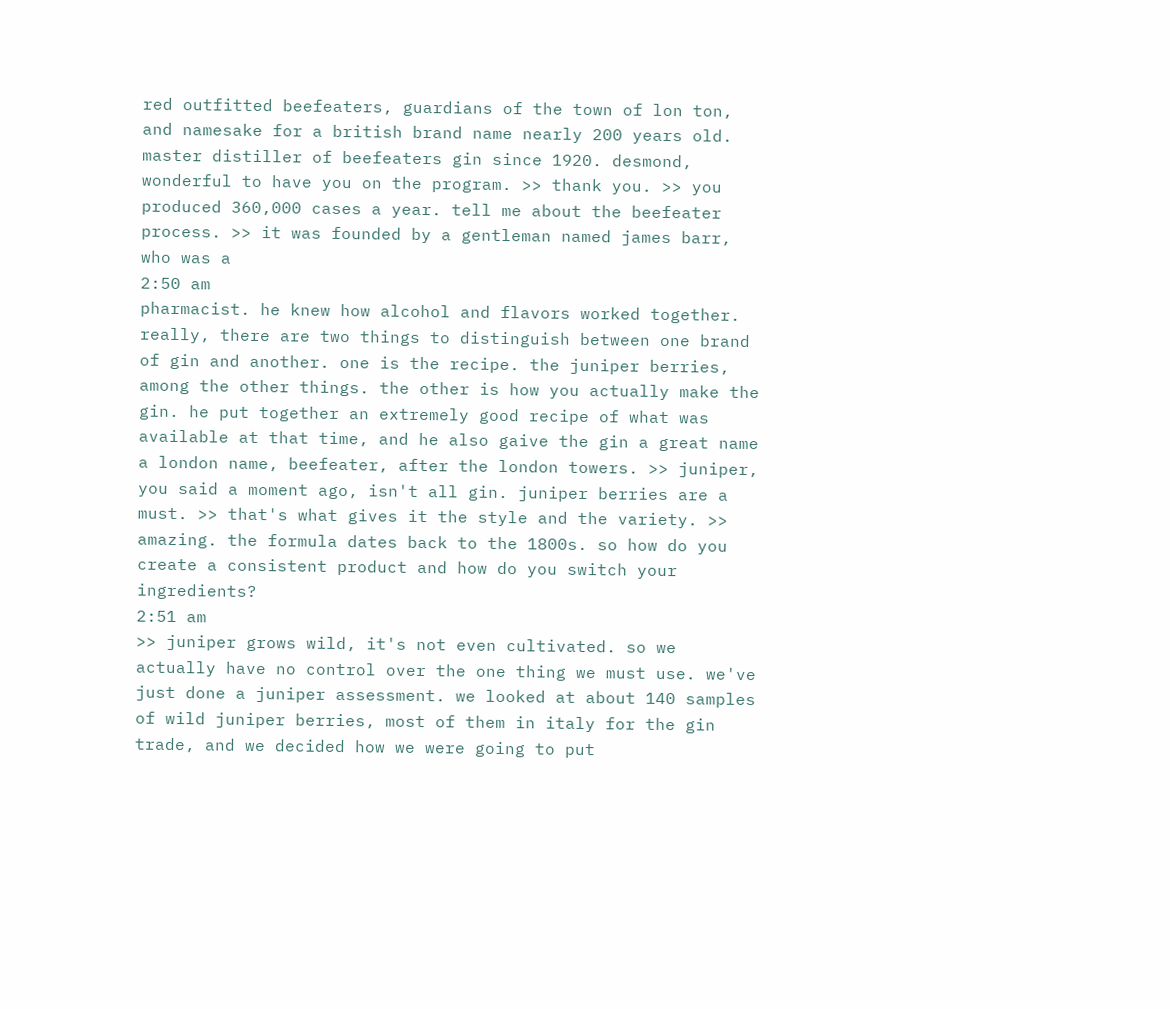red outfitted beefeaters, guardians of the town of lon ton, and namesake for a british brand name nearly 200 years old. master distiller of beefeaters gin since 1920. desmond, wonderful to have you on the program. >> thank you. >> you produced 360,000 cases a year. tell me about the beefeater process. >> it was founded by a gentleman named james barr, who was a
2:50 am
pharmacist. he knew how alcohol and flavors worked together. really, there are two things to distinguish between one brand of gin and another. one is the recipe. the juniper berries, among the other things. the other is how you actually make the gin. he put together an extremely good recipe of what was available at that time, and he also gaive the gin a great name a london name, beefeater, after the london towers. >> juniper, you said a moment ago, isn't all gin. juniper berries are a must. >> that's what gives it the style and the variety. >> amazing. the formula dates back to the 1800s. so how do you create a consistent product and how do you switch your ingredients?
2:51 am
>> juniper grows wild, it's not even cultivated. so we actually have no control over the one thing we must use. we've just done a juniper assessment. we looked at about 140 samples of wild juniper berries, most of them in italy for the gin trade, and we decided how we were going to put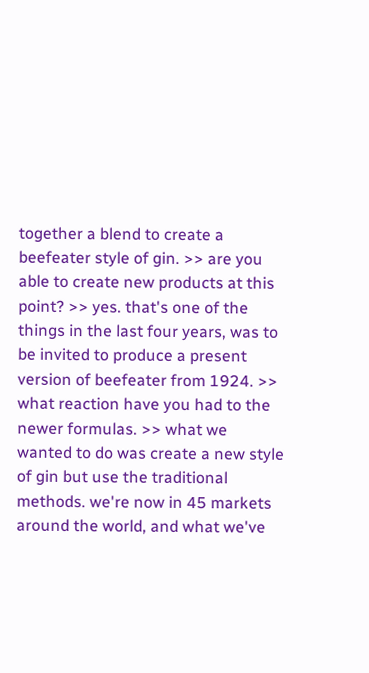together a blend to create a beefeater style of gin. >> are you able to create new products at this point? >> yes. that's one of the things in the last four years, was to be invited to produce a present version of beefeater from 1924. >> what reaction have you had to the newer formulas. >> what we wanted to do was create a new style of gin but use the traditional methods. we're now in 45 markets around the world, and what we've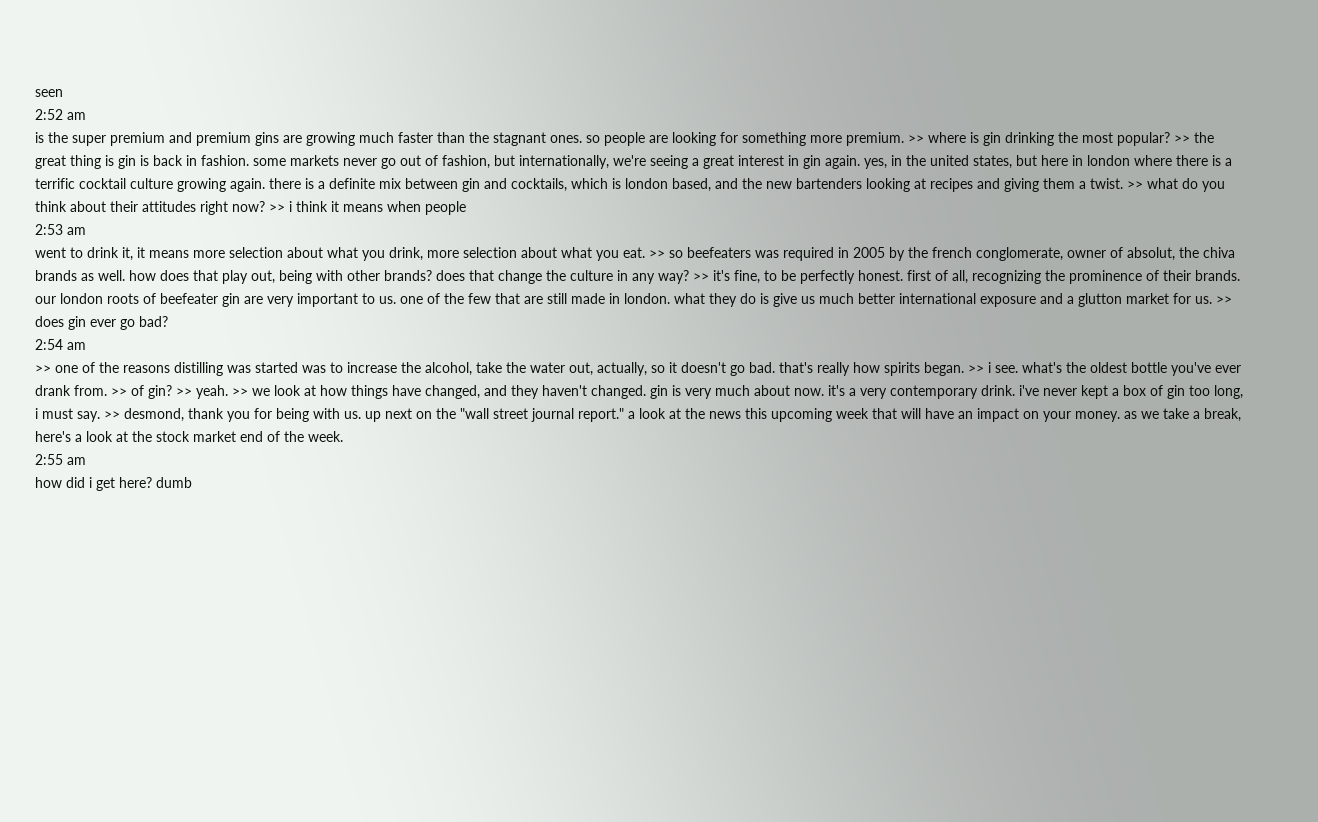seen
2:52 am
is the super premium and premium gins are growing much faster than the stagnant ones. so people are looking for something more premium. >> where is gin drinking the most popular? >> the great thing is gin is back in fashion. some markets never go out of fashion, but internationally, we're seeing a great interest in gin again. yes, in the united states, but here in london where there is a terrific cocktail culture growing again. there is a definite mix between gin and cocktails, which is london based, and the new bartenders looking at recipes and giving them a twist. >> what do you think about their attitudes right now? >> i think it means when people
2:53 am
went to drink it, it means more selection about what you drink, more selection about what you eat. >> so beefeaters was required in 2005 by the french conglomerate, owner of absolut, the chiva brands as well. how does that play out, being with other brands? does that change the culture in any way? >> it's fine, to be perfectly honest. first of all, recognizing the prominence of their brands. our london roots of beefeater gin are very important to us. one of the few that are still made in london. what they do is give us much better international exposure and a glutton market for us. >> does gin ever go bad?
2:54 am
>> one of the reasons distilling was started was to increase the alcohol, take the water out, actually, so it doesn't go bad. that's really how spirits began. >> i see. what's the oldest bottle you've ever drank from. >> of gin? >> yeah. >> we look at how things have changed, and they haven't changed. gin is very much about now. it's a very contemporary drink. i've never kept a box of gin too long, i must say. >> desmond, thank you for being with us. up next on the "wall street journal report." a look at the news this upcoming week that will have an impact on your money. as we take a break, here's a look at the stock market end of the week.
2:55 am
how did i get here? dumb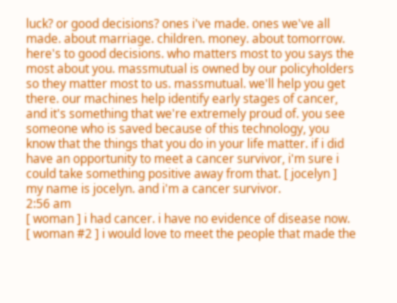luck? or good decisions? ones i've made. ones we've all made. about marriage. children. money. about tomorrow. here's to good decisions. who matters most to you says the most about you. massmutual is owned by our policyholders so they matter most to us. massmutual. we'll help you get there. our machines help identify early stages of cancer, and it's something that we're extremely proud of. you see someone who is saved because of this technology, you know that the things that you do in your life matter. if i did have an opportunity to meet a cancer survivor, i'm sure i could take something positive away from that. [ jocelyn ] my name is jocelyn. and i'm a cancer survivor.
2:56 am
[ woman ] i had cancer. i have no evidence of disease now. [ woman #2 ] i would love to meet the people that made the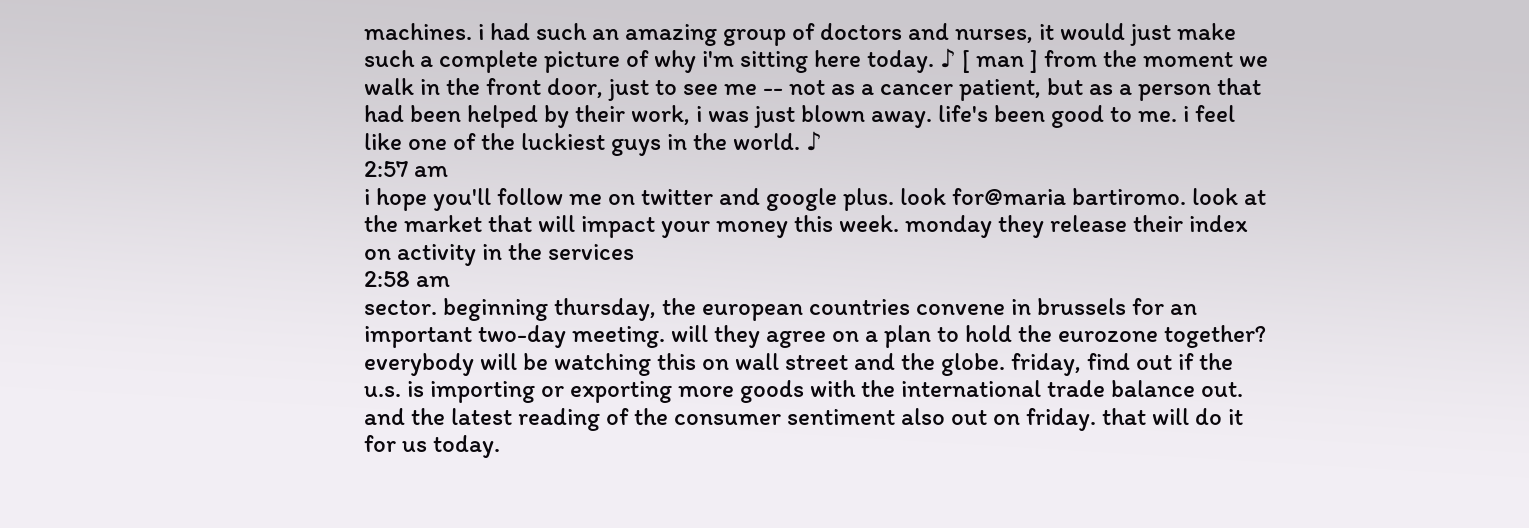machines. i had such an amazing group of doctors and nurses, it would just make such a complete picture of why i'm sitting here today. ♪ [ man ] from the moment we walk in the front door, just to see me -- not as a cancer patient, but as a person that had been helped by their work, i was just blown away. life's been good to me. i feel like one of the luckiest guys in the world. ♪
2:57 am
i hope you'll follow me on twitter and google plus. look for@maria bartiromo. look at the market that will impact your money this week. monday they release their index on activity in the services
2:58 am
sector. beginning thursday, the european countries convene in brussels for an important two-day meeting. will they agree on a plan to hold the eurozone together? everybody will be watching this on wall street and the globe. friday, find out if the u.s. is importing or exporting more goods with the international trade balance out. and the latest reading of the consumer sentiment also out on friday. that will do it for us today.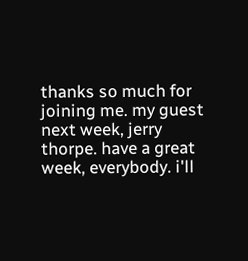thanks so much for joining me. my guest next week, jerry thorpe. have a great week, everybody. i'll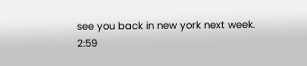see you back in new york next week.
2:59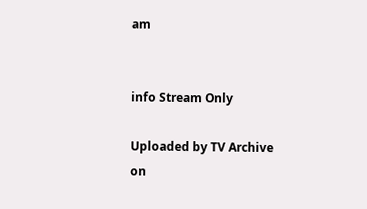am


info Stream Only

Uploaded by TV Archive on